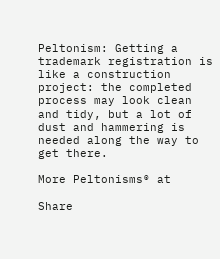Peltonism: Getting a trademark registration is like a construction project: the completed process may look clean and tidy, but a lot of dust and hammering is needed along the way to get there.

More Peltonisms® at

Share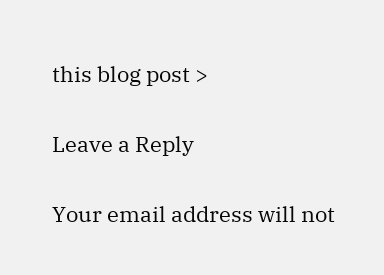this blog post >

Leave a Reply

Your email address will not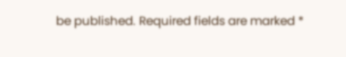be published. Required fields are marked *